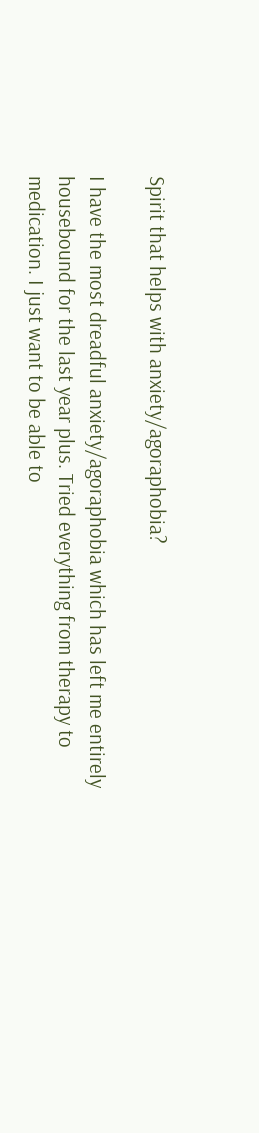Spirit that helps with anxiety/agoraphobia?

I have the most dreadful anxiety/agoraphobia which has left me entirely housebound for the last year plus. Tried everything from therapy to medication. I just want to be able to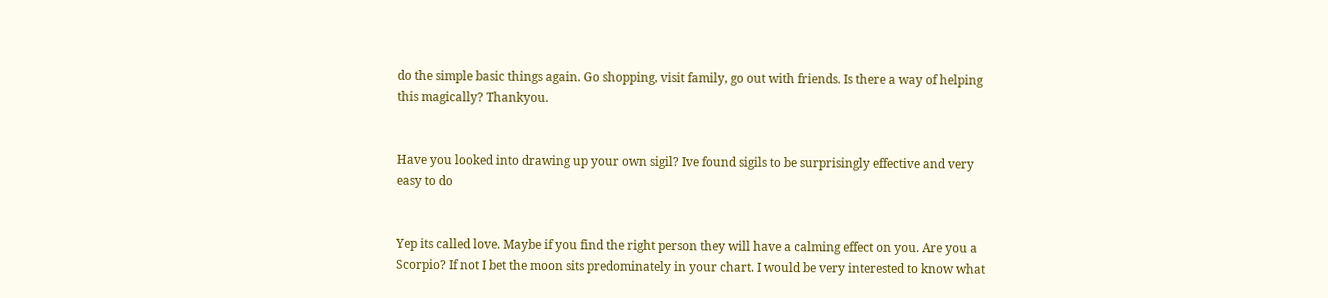do the simple basic things again. Go shopping, visit family, go out with friends. Is there a way of helping this magically? Thankyou.


Have you looked into drawing up your own sigil? Ive found sigils to be surprisingly effective and very easy to do


Yep its called love. Maybe if you find the right person they will have a calming effect on you. Are you a Scorpio? If not I bet the moon sits predominately in your chart. I would be very interested to know what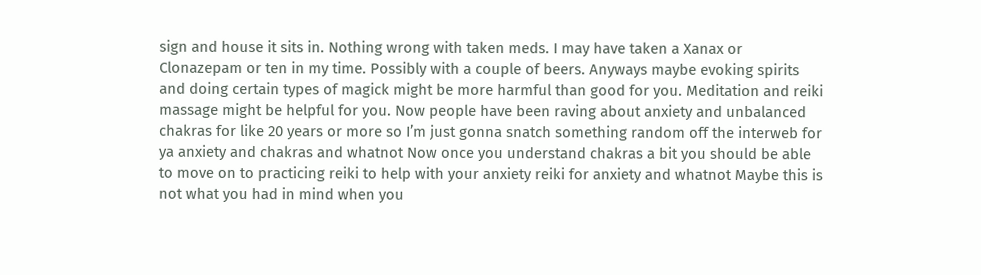sign and house it sits in. Nothing wrong with taken meds. I may have taken a Xanax or Clonazepam or ten in my time. Possibly with a couple of beers. Anyways maybe evoking spirits and doing certain types of magick might be more harmful than good for you. Meditation and reiki massage might be helpful for you. Now people have been raving about anxiety and unbalanced chakras for like 20 years or more so I’m just gonna snatch something random off the interweb for ya anxiety and chakras and whatnot Now once you understand chakras a bit you should be able to move on to practicing reiki to help with your anxiety reiki for anxiety and whatnot Maybe this is not what you had in mind when you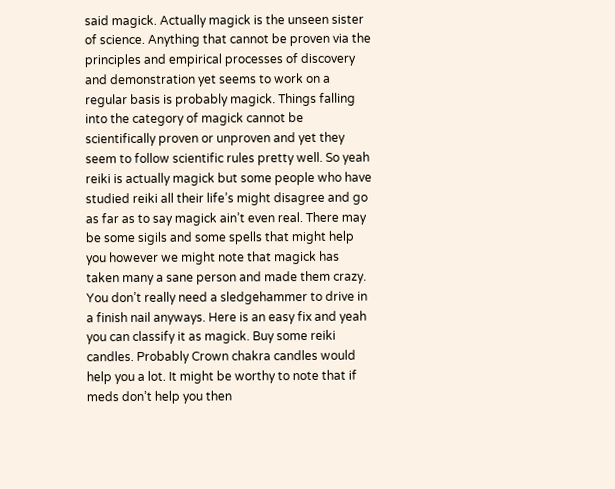said magick. Actually magick is the unseen sister of science. Anything that cannot be proven via the principles and empirical processes of discovery and demonstration yet seems to work on a regular basis is probably magick. Things falling into the category of magick cannot be scientifically proven or unproven and yet they seem to follow scientific rules pretty well. So yeah reiki is actually magick but some people who have studied reiki all their life’s might disagree and go as far as to say magick ain’t even real. There may be some sigils and some spells that might help you however we might note that magick has taken many a sane person and made them crazy. You don’t really need a sledgehammer to drive in a finish nail anyways. Here is an easy fix and yeah you can classify it as magick. Buy some reiki candles. Probably Crown chakra candles would help you a lot. It might be worthy to note that if meds don’t help you then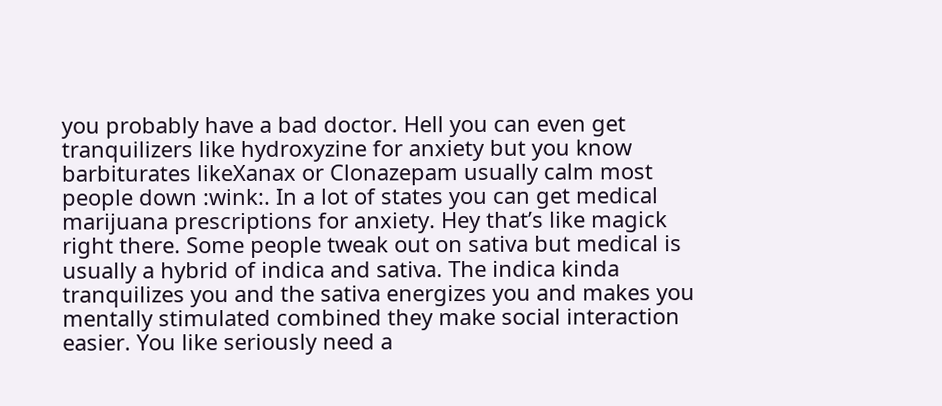you probably have a bad doctor. Hell you can even get tranquilizers like hydroxyzine for anxiety but you know barbiturates likeXanax or Clonazepam usually calm most people down :wink:. In a lot of states you can get medical marijuana prescriptions for anxiety. Hey that’s like magick right there. Some people tweak out on sativa but medical is usually a hybrid of indica and sativa. The indica kinda tranquilizes you and the sativa energizes you and makes you mentally stimulated combined they make social interaction easier. You like seriously need a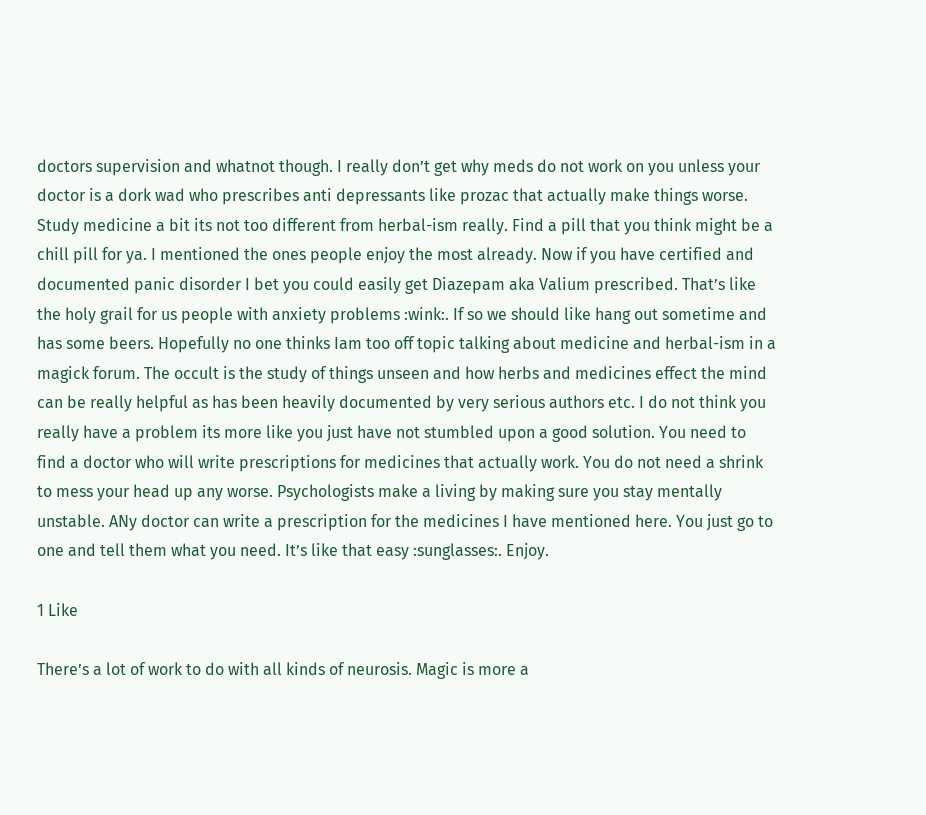doctors supervision and whatnot though. I really don’t get why meds do not work on you unless your doctor is a dork wad who prescribes anti depressants like prozac that actually make things worse. Study medicine a bit its not too different from herbal-ism really. Find a pill that you think might be a chill pill for ya. I mentioned the ones people enjoy the most already. Now if you have certified and documented panic disorder I bet you could easily get Diazepam aka Valium prescribed. That’s like the holy grail for us people with anxiety problems :wink:. If so we should like hang out sometime and has some beers. Hopefully no one thinks Iam too off topic talking about medicine and herbal-ism in a magick forum. The occult is the study of things unseen and how herbs and medicines effect the mind can be really helpful as has been heavily documented by very serious authors etc. I do not think you really have a problem its more like you just have not stumbled upon a good solution. You need to find a doctor who will write prescriptions for medicines that actually work. You do not need a shrink to mess your head up any worse. Psychologists make a living by making sure you stay mentally unstable. ANy doctor can write a prescription for the medicines I have mentioned here. You just go to one and tell them what you need. It’s like that easy :sunglasses:. Enjoy.

1 Like

There’s a lot of work to do with all kinds of neurosis. Magic is more a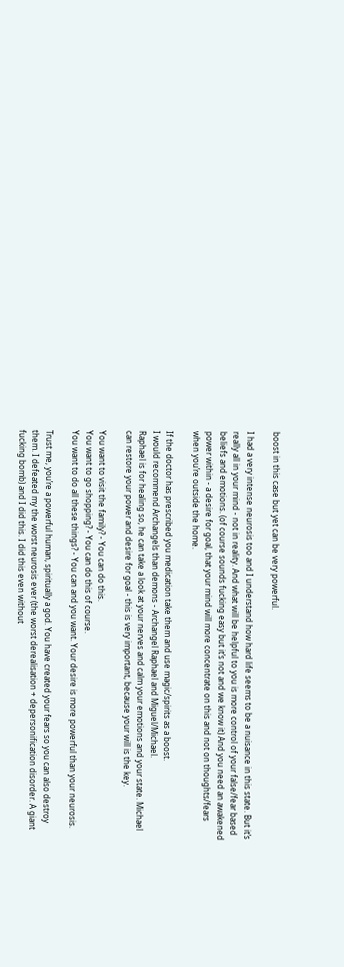boost in this case but yet can be very powerful.

I had a very intense neurosis too and I understand how hard life seems to be a nuisance in this state. But it’s really all in your mind - not in reality. And what will be helpful to you is more control of your false/fear based beliefs and emotions. (of course sounds fucking easy but it’s not and we know it) And you need an awakened power within - a desire for goal, that your mind will more concentrate on this and not on thoughts/fears when you’re outside the home.

If the doctor has prescribed you medication take them and use magic/spirits as a boost.
I would recommend Archangels than demons - Archangel Raphael and Miguel/Michael.
Raphael is for healing so, he can take a look at your nerves and calm your emotions and your state. Michael can restore your power and desire for goal - this is very important, because your will is the key.

You want to visit the family? - You can do this.
You want to go shopping? - You can do this of course.
You want to do all these things? - You can and you want. Your desire is more powerful than your neurosis.

Trust me, you’re a powerful human, spiritually a god. You have created your fears so you can also destroy them. I defeated my the worst neurosis ever (the worst derealisation + depersonification disorder. A giant fucking bomb) and I did this. I did this even without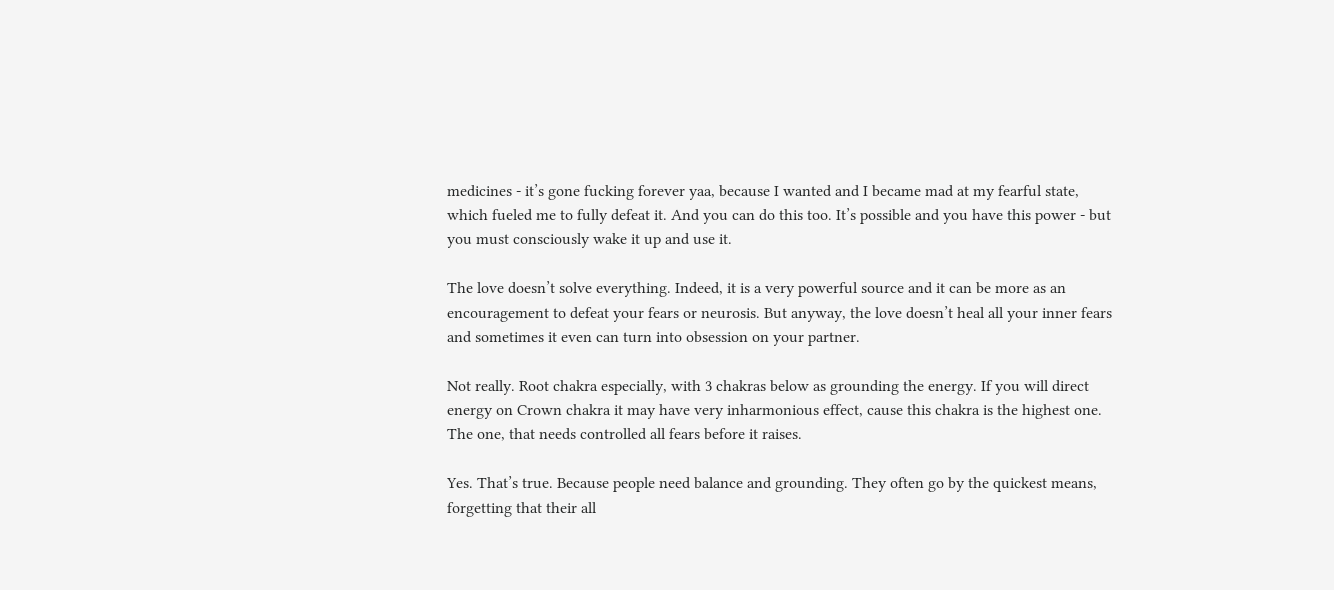medicines - it’s gone fucking forever yaa, because I wanted and I became mad at my fearful state, which fueled me to fully defeat it. And you can do this too. It’s possible and you have this power - but you must consciously wake it up and use it.

The love doesn’t solve everything. Indeed, it is a very powerful source and it can be more as an encouragement to defeat your fears or neurosis. But anyway, the love doesn’t heal all your inner fears and sometimes it even can turn into obsession on your partner.

Not really. Root chakra especially, with 3 chakras below as grounding the energy. If you will direct energy on Crown chakra it may have very inharmonious effect, cause this chakra is the highest one. The one, that needs controlled all fears before it raises.

Yes. That’s true. Because people need balance and grounding. They often go by the quickest means, forgetting that their all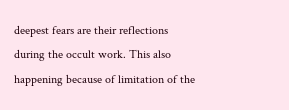deepest fears are their reflections during the occult work. This also happening because of limitation of the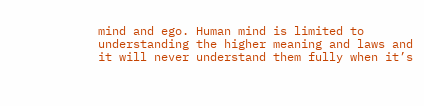mind and ego. Human mind is limited to understanding the higher meaning and laws and it will never understand them fully when it’s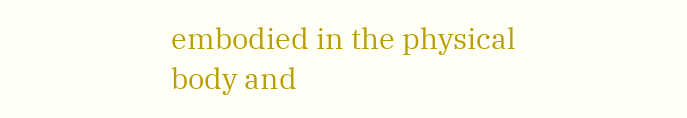embodied in the physical body and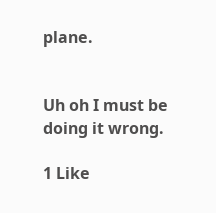plane.


Uh oh I must be doing it wrong.

1 Like